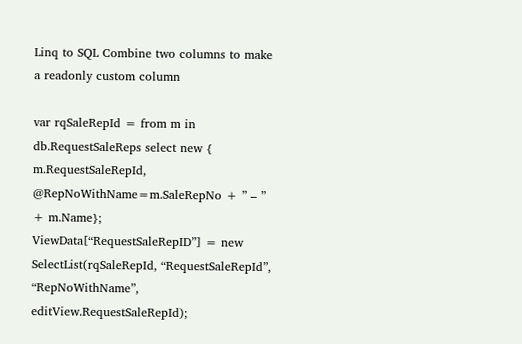Linq to SQL Combine two columns to make a readonly custom column

var rqSaleRepId = from m in db.RequestSaleReps select new { m.RequestSaleRepId, @RepNoWithName=m.SaleRepNo + ” – ” + m.Name};
ViewData[“RequestSaleRepID”] = new SelectList(rqSaleRepId, “RequestSaleRepId”, “RepNoWithName”, editView.RequestSaleRepId);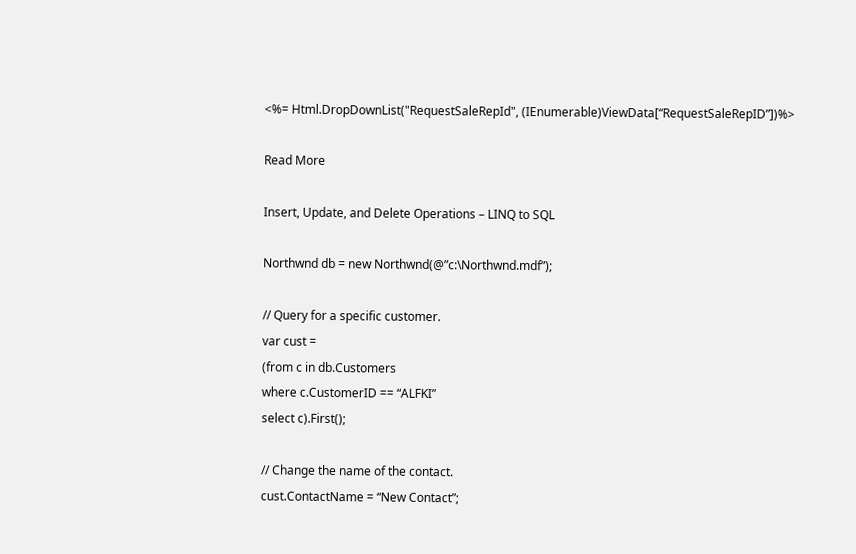<%= Html.DropDownList("RequestSaleRepId", (IEnumerable)ViewData[“RequestSaleRepID”])%>

Read More

Insert, Update, and Delete Operations – LINQ to SQL

Northwnd db = new Northwnd(@”c:\Northwnd.mdf”);

// Query for a specific customer.
var cust =
(from c in db.Customers
where c.CustomerID == “ALFKI”
select c).First();

// Change the name of the contact.
cust.ContactName = “New Contact”;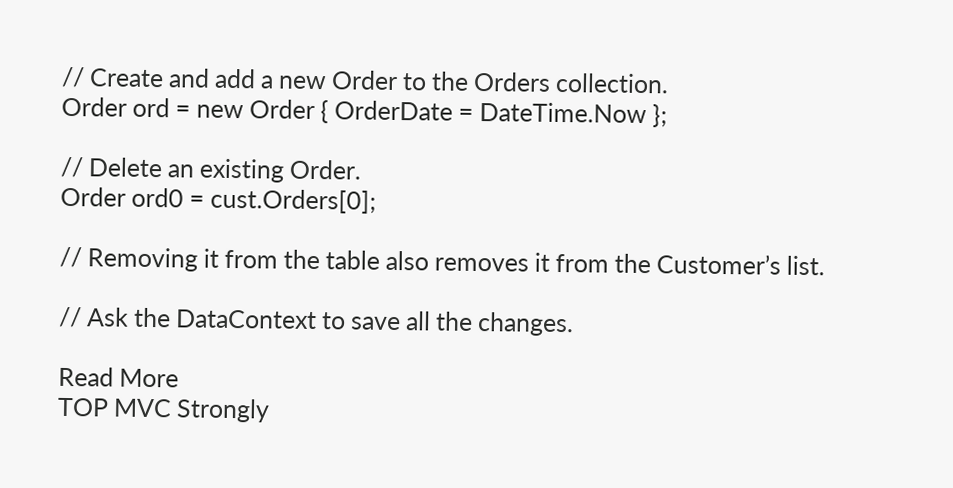// Create and add a new Order to the Orders collection.
Order ord = new Order { OrderDate = DateTime.Now };

// Delete an existing Order.
Order ord0 = cust.Orders[0];

// Removing it from the table also removes it from the Customer’s list.

// Ask the DataContext to save all the changes.

Read More
TOP MVC Strongly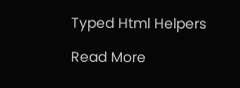Typed Html Helpers

Read More